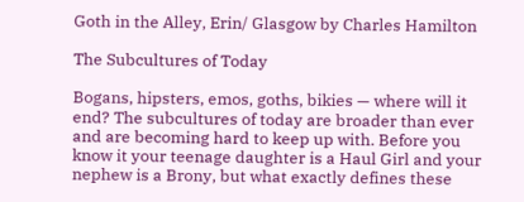Goth in the Alley, Erin/ Glasgow by Charles Hamilton

The Subcultures of Today

Bogans, hipsters, emos, goths, bikies — where will it end? The subcultures of today are broader than ever and are becoming hard to keep up with. Before you know it your teenage daughter is a Haul Girl and your nephew is a Brony, but what exactly defines these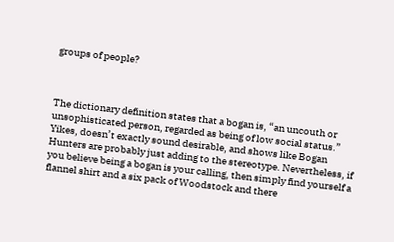groups of people?



The dictionary definition states that a bogan is, “an uncouth or unsophisticated person, regarded as being of low social status.” Yikes, doesn’t exactly sound desirable, and shows like Bogan Hunters are probably just adding to the stereotype. Nevertheless, if you believe being a bogan is your calling, then simply find yourself a flannel shirt and a six pack of Woodstock and there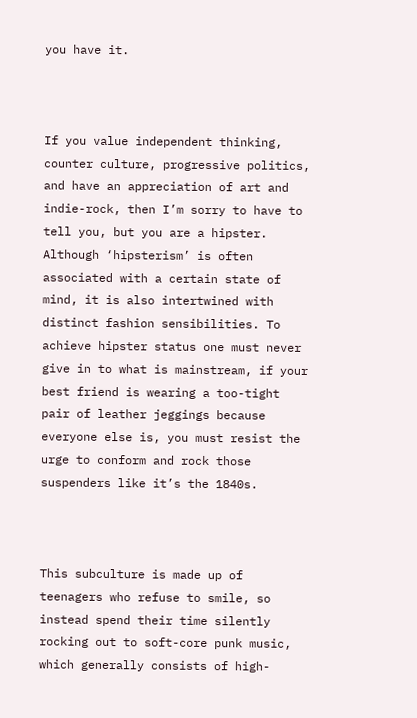you have it.



If you value independent thinking, counter culture, progressive politics, and have an appreciation of art and indie-rock, then I’m sorry to have to tell you, but you are a hipster. Although ‘hipsterism’ is often associated with a certain state of mind, it is also intertwined with distinct fashion sensibilities. To achieve hipster status one must never give in to what is mainstream, if your best friend is wearing a too-tight pair of leather jeggings because everyone else is, you must resist the urge to conform and rock those suspenders like it’s the 1840s.



This subculture is made up of teenagers who refuse to smile, so instead spend their time silently rocking out to soft-core punk music, which generally consists of high-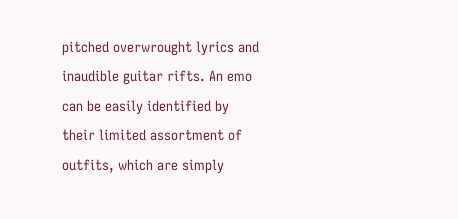pitched overwrought lyrics and inaudible guitar rifts. An emo can be easily identified by their limited assortment of outfits, which are simply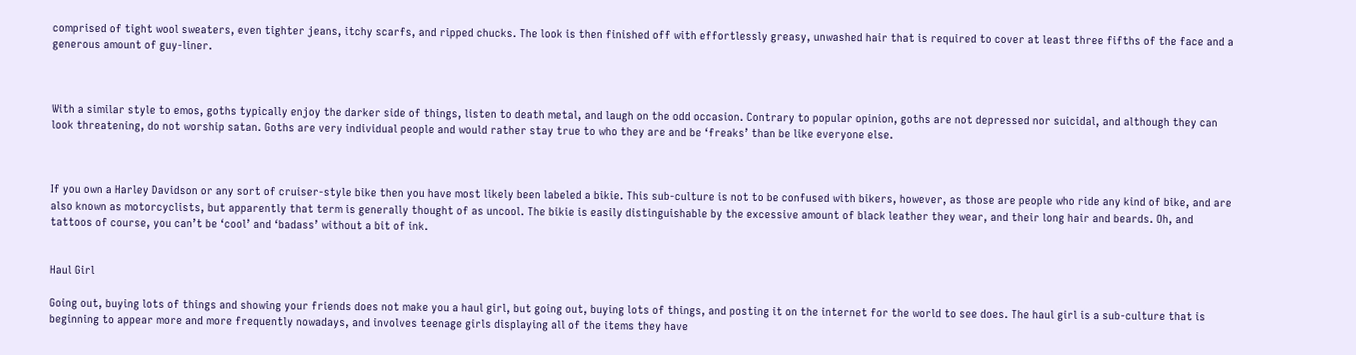comprised of tight wool sweaters, even tighter jeans, itchy scarfs, and ripped chucks. The look is then finished off with effortlessly greasy, unwashed hair that is required to cover at least three fifths of the face and a generous amount of guy-liner.



With a similar style to emos, goths typically enjoy the darker side of things, listen to death metal, and laugh on the odd occasion. Contrary to popular opinion, goths are not depressed nor suicidal, and although they can look threatening, do not worship satan. Goths are very individual people and would rather stay true to who they are and be ‘freaks’ than be like everyone else.



If you own a Harley Davidson or any sort of cruiser-style bike then you have most likely been labeled a bikie. This sub-culture is not to be confused with bikers, however, as those are people who ride any kind of bike, and are also known as motorcyclists, but apparently that term is generally thought of as uncool. The bikie is easily distinguishable by the excessive amount of black leather they wear, and their long hair and beards. Oh, and tattoos of course, you can’t be ‘cool’ and ‘badass’ without a bit of ink.


Haul Girl

Going out, buying lots of things and showing your friends does not make you a haul girl, but going out, buying lots of things, and posting it on the internet for the world to see does. The haul girl is a sub-culture that is beginning to appear more and more frequently nowadays, and involves teenage girls displaying all of the items they have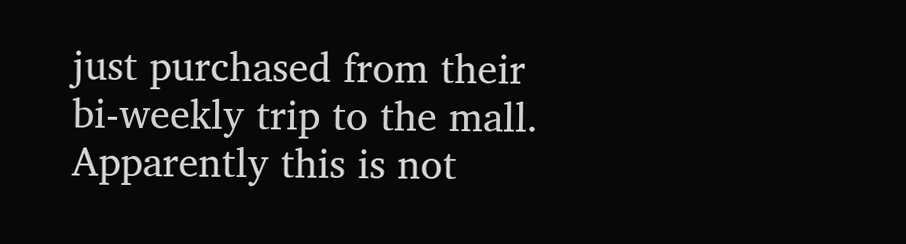just purchased from their bi-weekly trip to the mall. Apparently this is not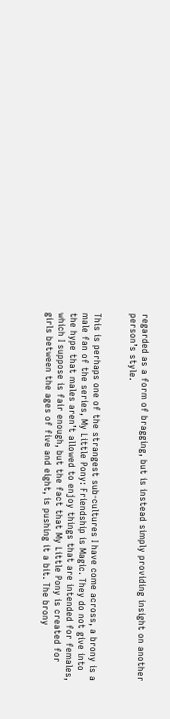regarded as a form of bragging, but is instead simply providing insight on another person’s style.


This is perhaps one of the strangest sub-cultures I have come across, a brony is a male fan of the series, My Little Pony: Friendship is Magic. They do not give into the hype that males aren’t allowed to enjoy things that are intended for females, which I suppose is fair enough, but the fact that My Little Pony is created for girls between the ages of five and eight, is pushing it a bit. The brony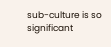sub-culture is so significant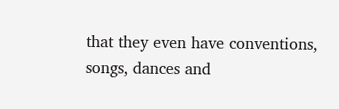that they even have conventions, songs, dances and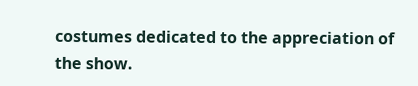costumes dedicated to the appreciation of the show.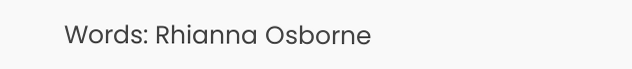Words: Rhianna Osborne